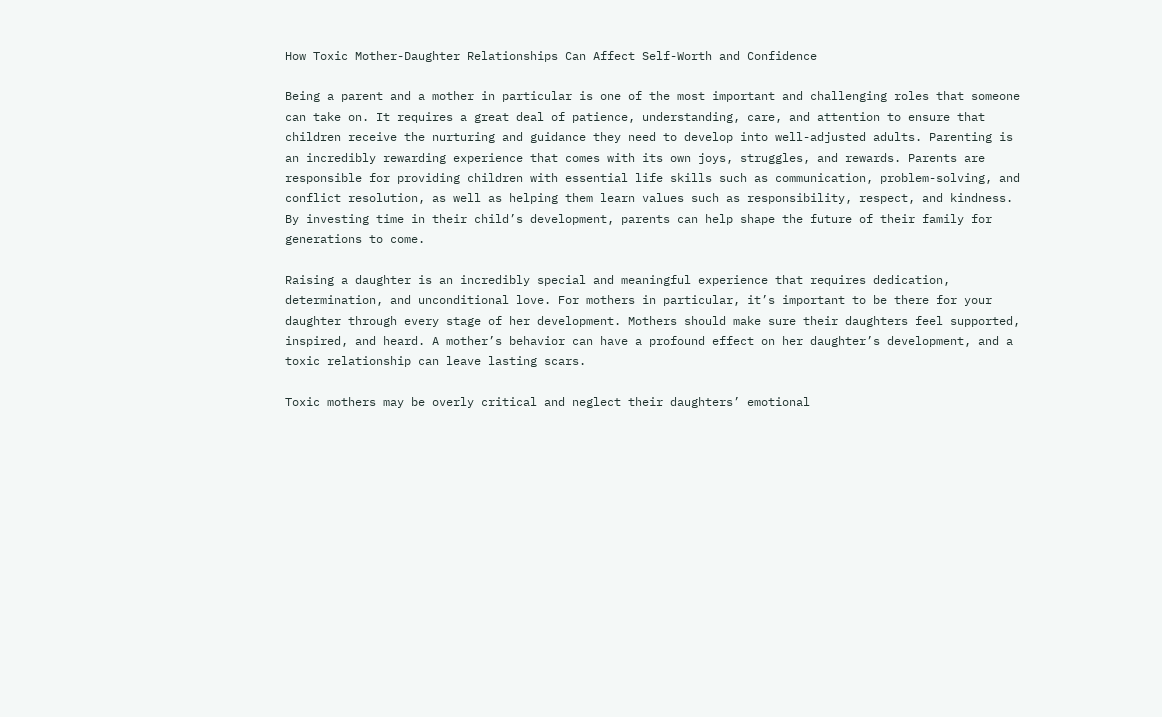How Toxic Mother-Daughter Relationships Can Affect Self-Worth and Confidence

Being a parent and a mother in particular is one of the most important and challenging roles that someone can take on. It requires a great deal of patience, understanding, care, and attention to ensure that children receive the nurturing and guidance they need to develop into well-adjusted adults. Parenting is an incredibly rewarding experience that comes with its own joys, struggles, and rewards. Parents are responsible for providing children with essential life skills such as communication, problem-solving, and conflict resolution, as well as helping them learn values such as responsibility, respect, and kindness. By investing time in their child’s development, parents can help shape the future of their family for generations to come.

Raising a daughter is an incredibly special and meaningful experience that requires dedication, determination, and unconditional love. For mothers in particular, it’s important to be there for your daughter through every stage of her development. Mothers should make sure their daughters feel supported, inspired, and heard. A mother’s behavior can have a profound effect on her daughter’s development, and a toxic relationship can leave lasting scars.

Toxic mothers may be overly critical and neglect their daughters’ emotional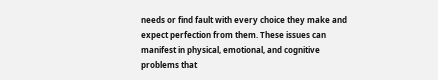needs or find fault with every choice they make and expect perfection from them. These issues can manifest in physical, emotional, and cognitive problems that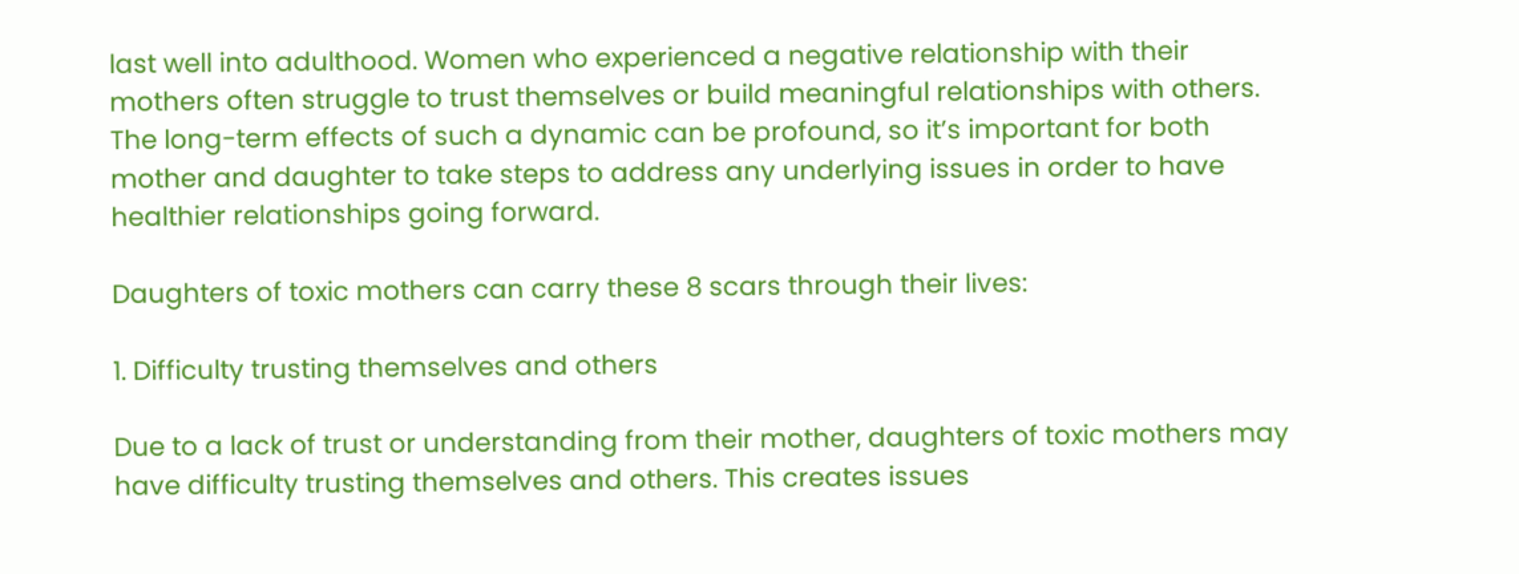last well into adulthood. Women who experienced a negative relationship with their mothers often struggle to trust themselves or build meaningful relationships with others. The long-term effects of such a dynamic can be profound, so it’s important for both mother and daughter to take steps to address any underlying issues in order to have healthier relationships going forward.

Daughters of toxic mothers can carry these 8 scars through their lives:

1. Difficulty trusting themselves and others

Due to a lack of trust or understanding from their mother, daughters of toxic mothers may have difficulty trusting themselves and others. This creates issues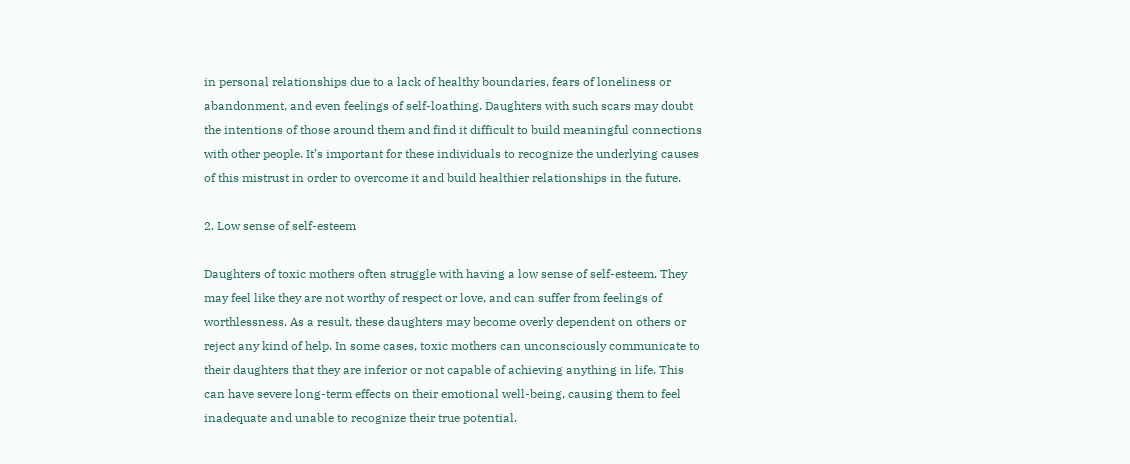in personal relationships due to a lack of healthy boundaries, fears of loneliness or abandonment, and even feelings of self-loathing. Daughters with such scars may doubt the intentions of those around them and find it difficult to build meaningful connections with other people. It’s important for these individuals to recognize the underlying causes of this mistrust in order to overcome it and build healthier relationships in the future.

2. Low sense of self-esteem

Daughters of toxic mothers often struggle with having a low sense of self-esteem. They may feel like they are not worthy of respect or love, and can suffer from feelings of worthlessness. As a result, these daughters may become overly dependent on others or reject any kind of help. In some cases, toxic mothers can unconsciously communicate to their daughters that they are inferior or not capable of achieving anything in life. This can have severe long-term effects on their emotional well-being, causing them to feel inadequate and unable to recognize their true potential.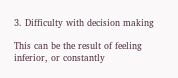3. Difficulty with decision making

This can be the result of feeling inferior, or constantly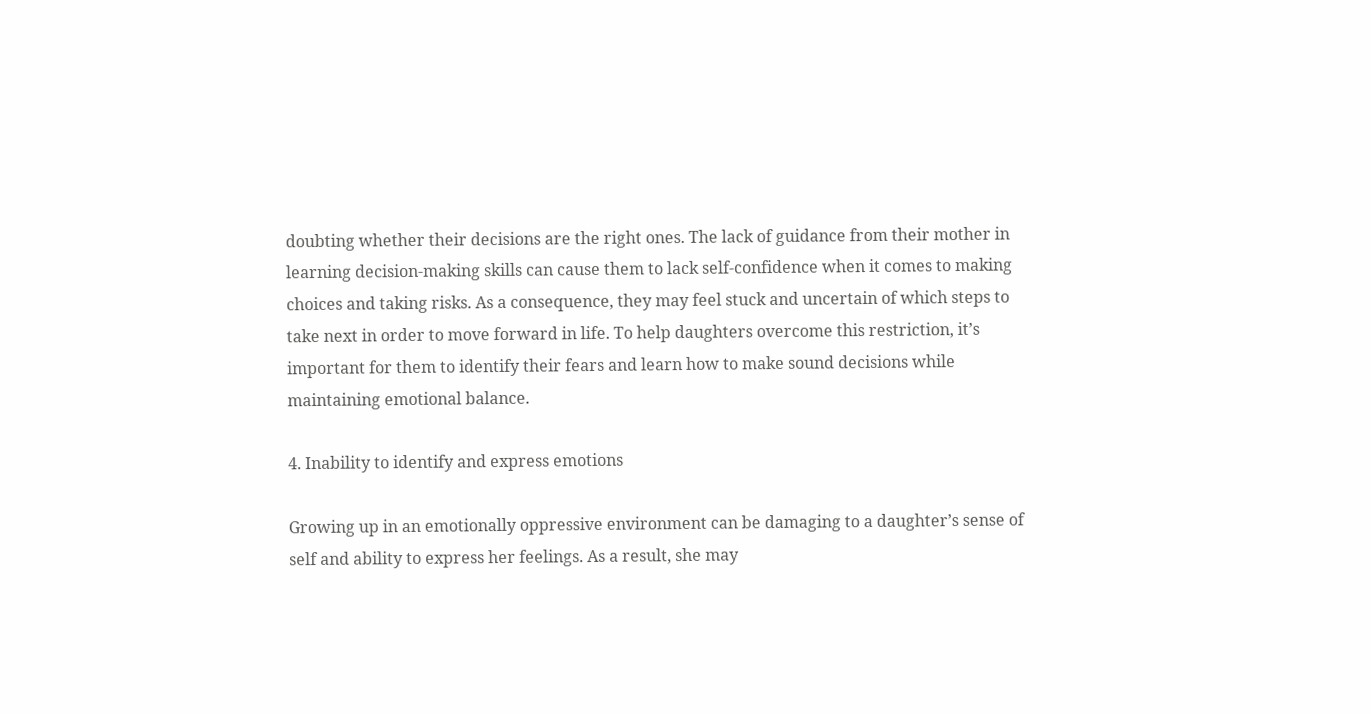doubting whether their decisions are the right ones. The lack of guidance from their mother in learning decision-making skills can cause them to lack self-confidence when it comes to making choices and taking risks. As a consequence, they may feel stuck and uncertain of which steps to take next in order to move forward in life. To help daughters overcome this restriction, it’s important for them to identify their fears and learn how to make sound decisions while maintaining emotional balance.

4. Inability to identify and express emotions

Growing up in an emotionally oppressive environment can be damaging to a daughter’s sense of self and ability to express her feelings. As a result, she may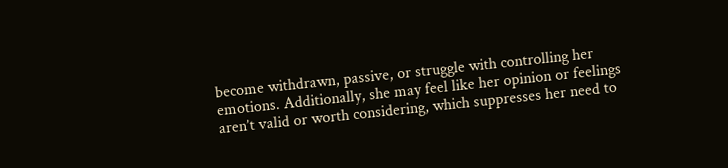become withdrawn, passive, or struggle with controlling her emotions. Additionally, she may feel like her opinion or feelings aren’t valid or worth considering, which suppresses her need to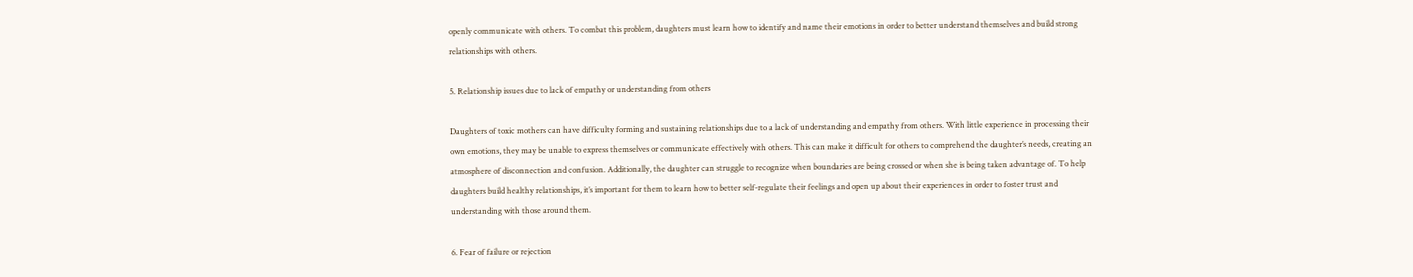openly communicate with others. To combat this problem, daughters must learn how to identify and name their emotions in order to better understand themselves and build strong relationships with others.

5. Relationship issues due to lack of empathy or understanding from others

Daughters of toxic mothers can have difficulty forming and sustaining relationships due to a lack of understanding and empathy from others. With little experience in processing their own emotions, they may be unable to express themselves or communicate effectively with others. This can make it difficult for others to comprehend the daughter’s needs, creating an atmosphere of disconnection and confusion. Additionally, the daughter can struggle to recognize when boundaries are being crossed or when she is being taken advantage of. To help daughters build healthy relationships, it’s important for them to learn how to better self-regulate their feelings and open up about their experiences in order to foster trust and understanding with those around them.

6. Fear of failure or rejection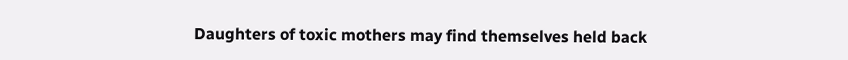Daughters of toxic mothers may find themselves held back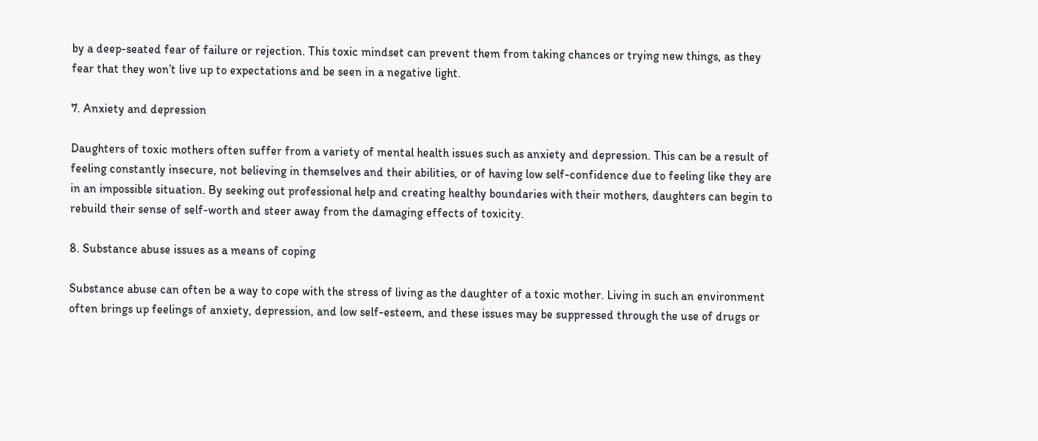by a deep-seated fear of failure or rejection. This toxic mindset can prevent them from taking chances or trying new things, as they fear that they won’t live up to expectations and be seen in a negative light.

7. Anxiety and depression

Daughters of toxic mothers often suffer from a variety of mental health issues such as anxiety and depression. This can be a result of feeling constantly insecure, not believing in themselves and their abilities, or of having low self-confidence due to feeling like they are in an impossible situation. By seeking out professional help and creating healthy boundaries with their mothers, daughters can begin to rebuild their sense of self-worth and steer away from the damaging effects of toxicity.

8. Substance abuse issues as a means of coping

Substance abuse can often be a way to cope with the stress of living as the daughter of a toxic mother. Living in such an environment often brings up feelings of anxiety, depression, and low self-esteem, and these issues may be suppressed through the use of drugs or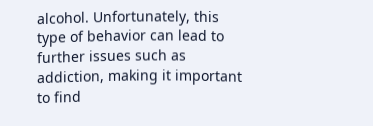alcohol. Unfortunately, this type of behavior can lead to further issues such as addiction, making it important to find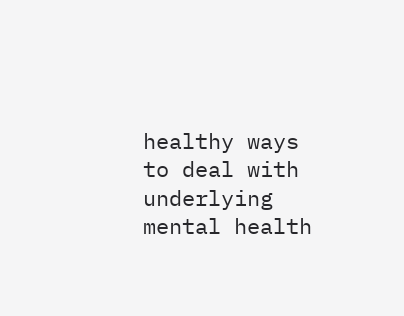healthy ways to deal with underlying mental health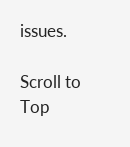issues.

Scroll to Top